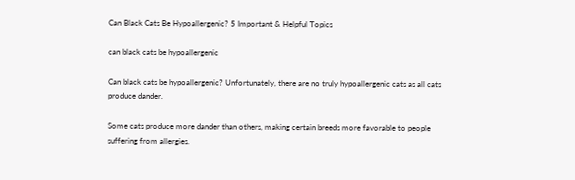Can Black Cats Be Hypoallergenic? 5 Important & Helpful Topics

can black cats be hypoallergenic

Can black cats be hypoallergenic? Unfortunately, there are no truly hypoallergenic cats as all cats produce dander.

Some cats produce more dander than others, making certain breeds more favorable to people suffering from allergies.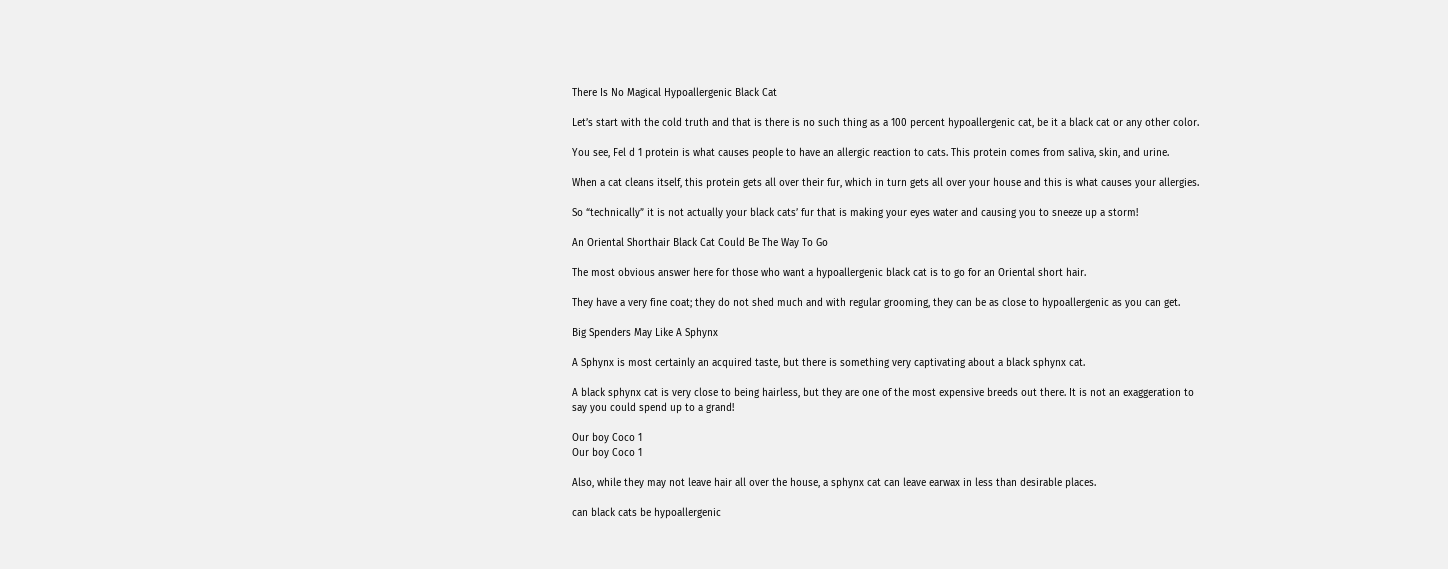There Is No Magical Hypoallergenic Black Cat

Let’s start with the cold truth and that is there is no such thing as a 100 percent hypoallergenic cat, be it a black cat or any other color.

You see, Fel d 1 protein is what causes people to have an allergic reaction to cats. This protein comes from saliva, skin, and urine.

When a cat cleans itself, this protein gets all over their fur, which in turn gets all over your house and this is what causes your allergies.

So “technically” it is not actually your black cats’ fur that is making your eyes water and causing you to sneeze up a storm!

An Oriental Shorthair Black Cat Could Be The Way To Go

The most obvious answer here for those who want a hypoallergenic black cat is to go for an Oriental short hair.

They have a very fine coat; they do not shed much and with regular grooming, they can be as close to hypoallergenic as you can get.

Big Spenders May Like A Sphynx

A Sphynx is most certainly an acquired taste, but there is something very captivating about a black sphynx cat.

A black sphynx cat is very close to being hairless, but they are one of the most expensive breeds out there. It is not an exaggeration to say you could spend up to a grand!

Our boy Coco 1
Our boy Coco 1

Also, while they may not leave hair all over the house, a sphynx cat can leave earwax in less than desirable places.

can black cats be hypoallergenic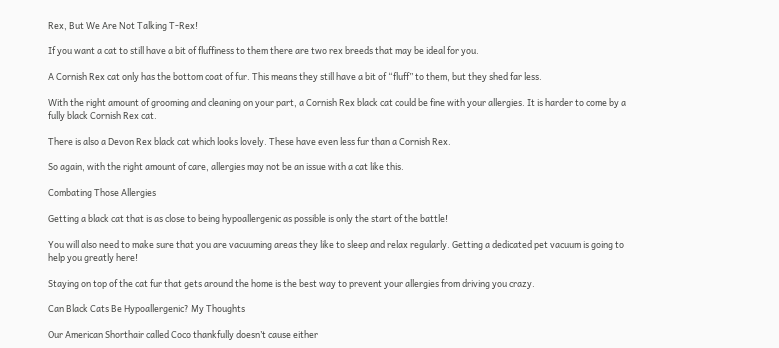Rex, But We Are Not Talking T-Rex!

If you want a cat to still have a bit of fluffiness to them there are two rex breeds that may be ideal for you.

A Cornish Rex cat only has the bottom coat of fur. This means they still have a bit of “fluff” to them, but they shed far less.

With the right amount of grooming and cleaning on your part, a Cornish Rex black cat could be fine with your allergies. It is harder to come by a fully black Cornish Rex cat.

There is also a Devon Rex black cat which looks lovely. These have even less fur than a Cornish Rex.

So again, with the right amount of care, allergies may not be an issue with a cat like this.

Combating Those Allergies

Getting a black cat that is as close to being hypoallergenic as possible is only the start of the battle!

You will also need to make sure that you are vacuuming areas they like to sleep and relax regularly. Getting a dedicated pet vacuum is going to help you greatly here!

Staying on top of the cat fur that gets around the home is the best way to prevent your allergies from driving you crazy.

Can Black Cats Be Hypoallergenic? My Thoughts

Our American Shorthair called Coco thankfully doesn’t cause either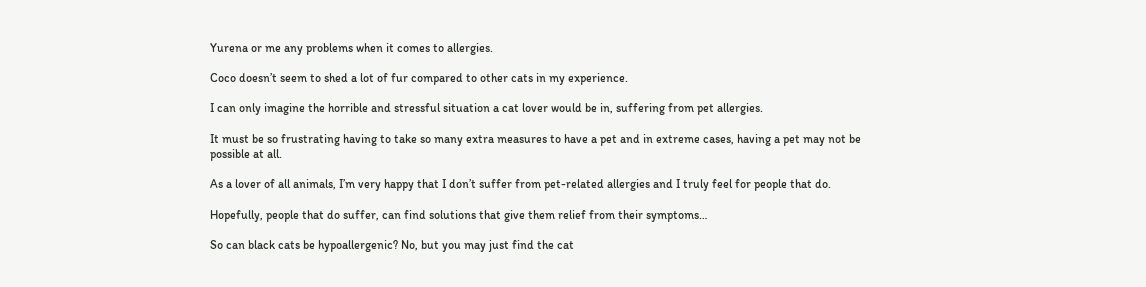Yurena or me any problems when it comes to allergies.

Coco doesn’t seem to shed a lot of fur compared to other cats in my experience.

I can only imagine the horrible and stressful situation a cat lover would be in, suffering from pet allergies.

It must be so frustrating having to take so many extra measures to have a pet and in extreme cases, having a pet may not be possible at all.

As a lover of all animals, I’m very happy that I don’t suffer from pet-related allergies and I truly feel for people that do.

Hopefully, people that do suffer, can find solutions that give them relief from their symptoms…

So can black cats be hypoallergenic? No, but you may just find the cat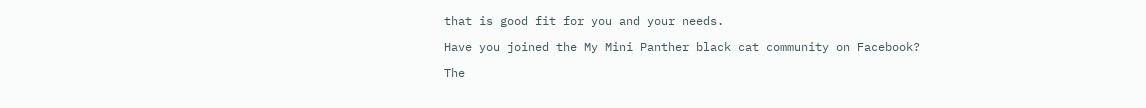that is good fit for you and your needs.

Have you joined the My Mini Panther black cat community on Facebook?

The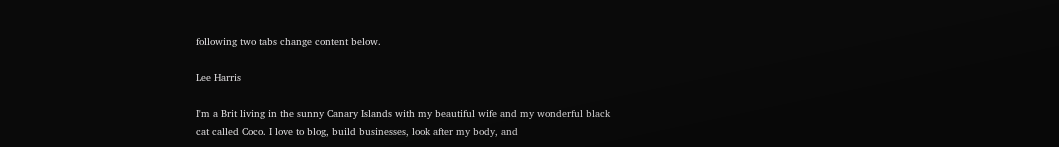following two tabs change content below.

Lee Harris

I'm a Brit living in the sunny Canary Islands with my beautiful wife and my wonderful black cat called Coco. I love to blog, build businesses, look after my body, and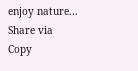enjoy nature...
Share via
Copy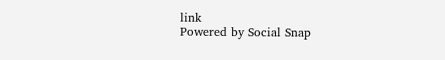link
Powered by Social Snap